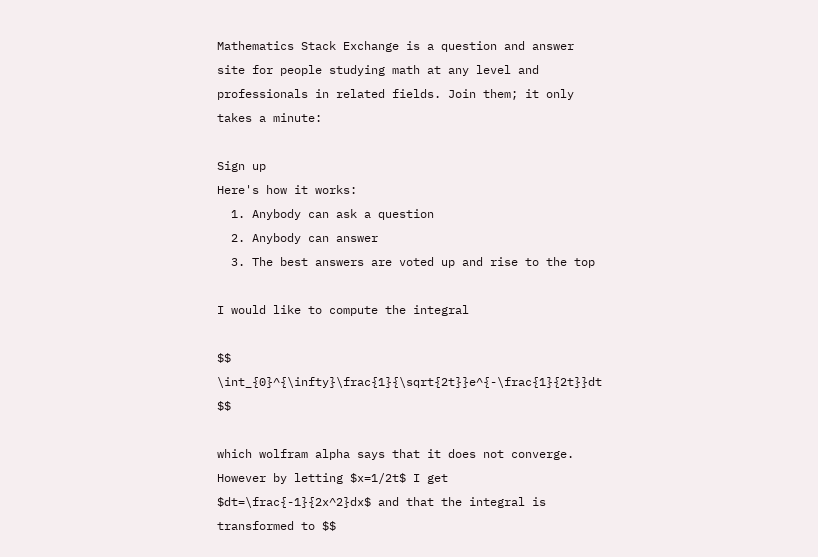Mathematics Stack Exchange is a question and answer site for people studying math at any level and professionals in related fields. Join them; it only takes a minute:

Sign up
Here's how it works:
  1. Anybody can ask a question
  2. Anybody can answer
  3. The best answers are voted up and rise to the top

I would like to compute the integral

$$ \int_{0}^{\infty}\frac{1}{\sqrt{2t}}e^{-\frac{1}{2t}}dt $$

which wolfram alpha says that it does not converge. However by letting $x=1/2t$ I get $dt=\frac{-1}{2x^2}dx$ and that the integral is transformed to $$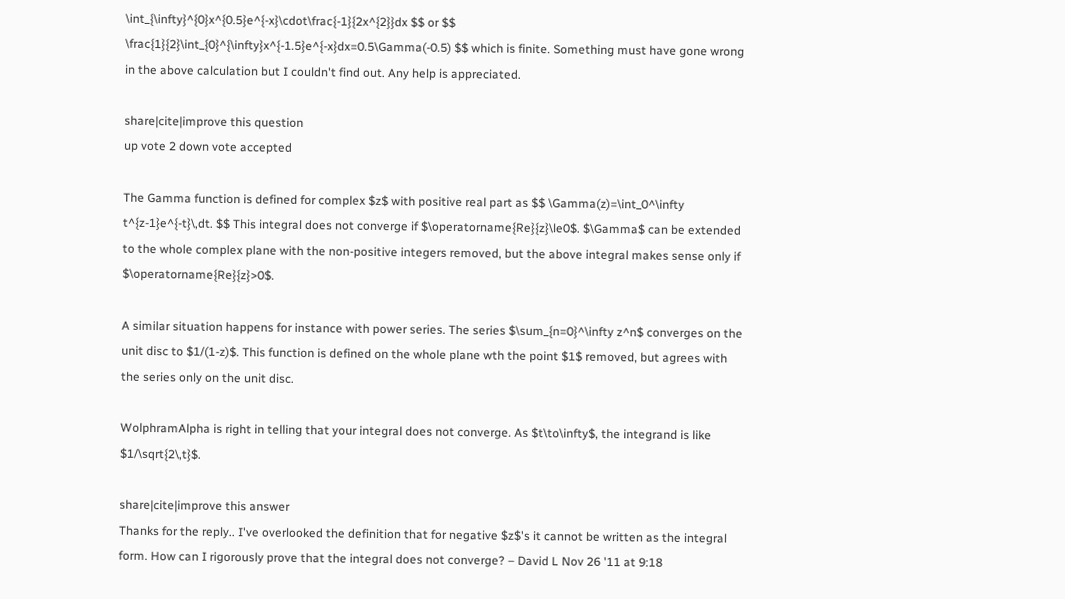\int_{\infty}^{0}x^{0.5}e^{-x}\cdot\frac{-1}{2x^{2}}dx $$ or $$ \frac{1}{2}\int_{0}^{\infty}x^{-1.5}e^{-x}dx=0.5\Gamma(-0.5) $$ which is finite. Something must have gone wrong in the above calculation but I couldn't find out. Any help is appreciated.

share|cite|improve this question
up vote 2 down vote accepted

The Gamma function is defined for complex $z$ with positive real part as $$ \Gamma(z)=\int_0^\infty t^{z-1}e^{-t}\,dt. $$ This integral does not converge if $\operatorname{Re}{z}\le0$. $\Gamma$ can be extended to the whole complex plane with the non-positive integers removed, but the above integral makes sense only if $\operatorname{Re}{z}>0$.

A similar situation happens for instance with power series. The series $\sum_{n=0}^\infty z^n$ converges on the unit disc to $1/(1-z)$. This function is defined on the whole plane wth the point $1$ removed, but agrees with the series only on the unit disc.

WolphramAlpha is right in telling that your integral does not converge. As $t\to\infty$, the integrand is like $1/\sqrt{2\,t}$.

share|cite|improve this answer
Thanks for the reply.. I've overlooked the definition that for negative $z$'s it cannot be written as the integral form. How can I rigorously prove that the integral does not converge? – David L Nov 26 '11 at 9:18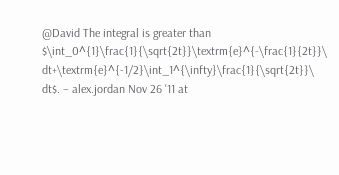@David The integral is greater than $\int_0^{1}\frac{1}{\sqrt{2t}}\textrm{e}^{-\frac{1}{2t}}\ dt+\textrm{e}^{-1/2}\int_1^{\infty}\frac{1}{\sqrt{2t}}\ dt$. – alex.jordan Nov 26 '11 at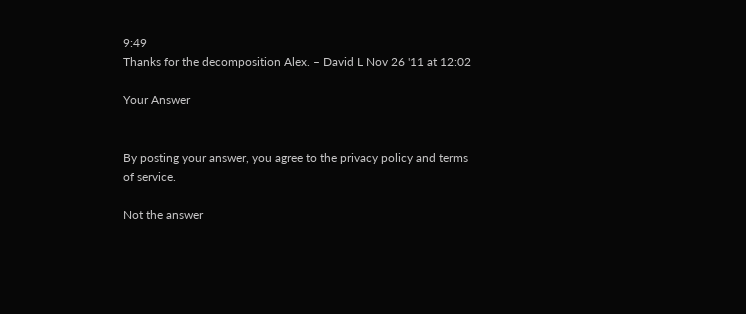9:49
Thanks for the decomposition Alex. – David L Nov 26 '11 at 12:02

Your Answer


By posting your answer, you agree to the privacy policy and terms of service.

Not the answer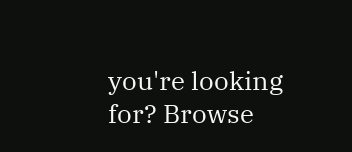you're looking for? Browse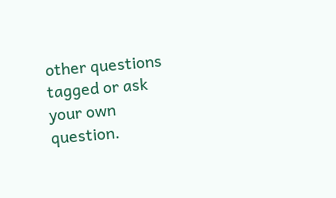other questions tagged or ask your own question.